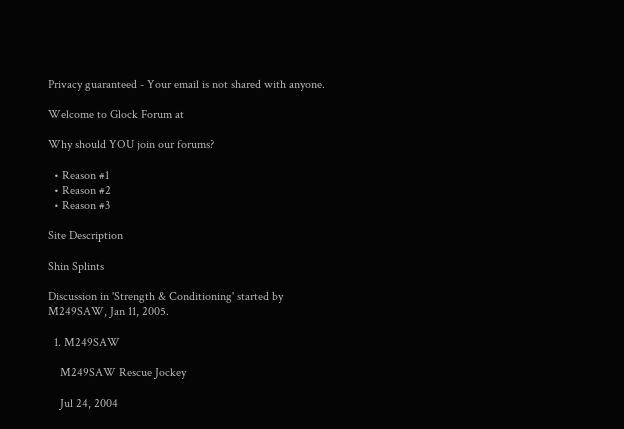Privacy guaranteed - Your email is not shared with anyone.

Welcome to Glock Forum at

Why should YOU join our forums?

  • Reason #1
  • Reason #2
  • Reason #3

Site Description

Shin Splints

Discussion in 'Strength & Conditioning' started by M249SAW, Jan 11, 2005.

  1. M249SAW

    M249SAW Rescue Jockey

    Jul 24, 2004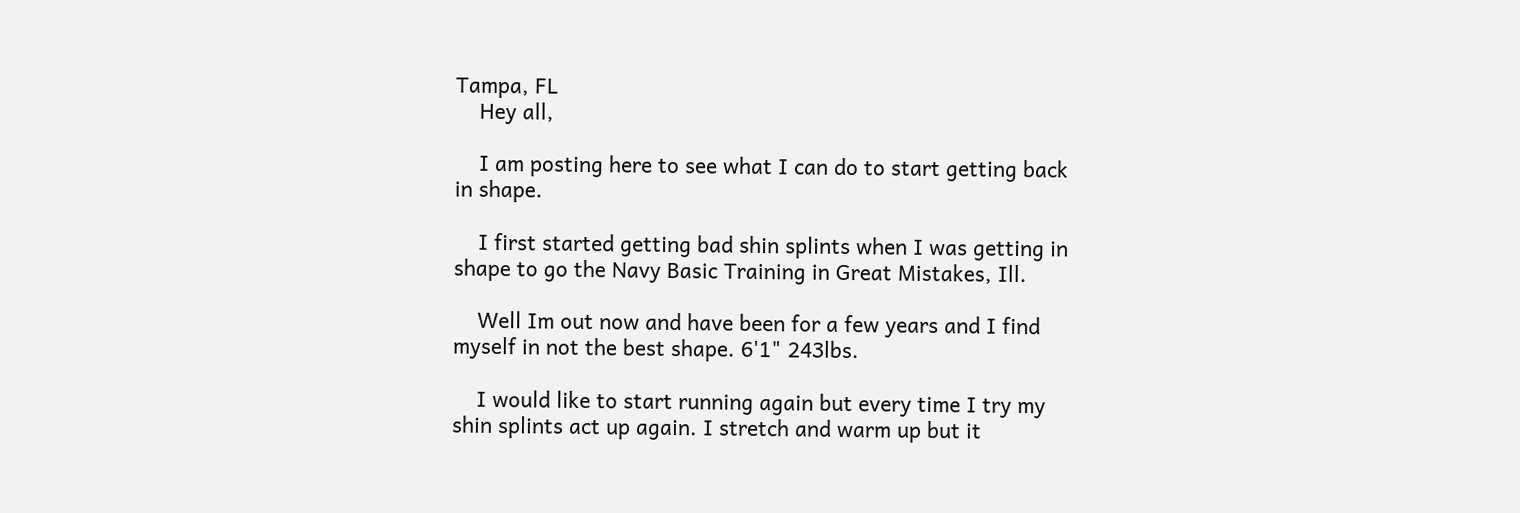Tampa, FL
    Hey all,

    I am posting here to see what I can do to start getting back in shape.

    I first started getting bad shin splints when I was getting in shape to go the Navy Basic Training in Great Mistakes, Ill.

    Well Im out now and have been for a few years and I find myself in not the best shape. 6'1" 243lbs.

    I would like to start running again but every time I try my shin splints act up again. I stretch and warm up but it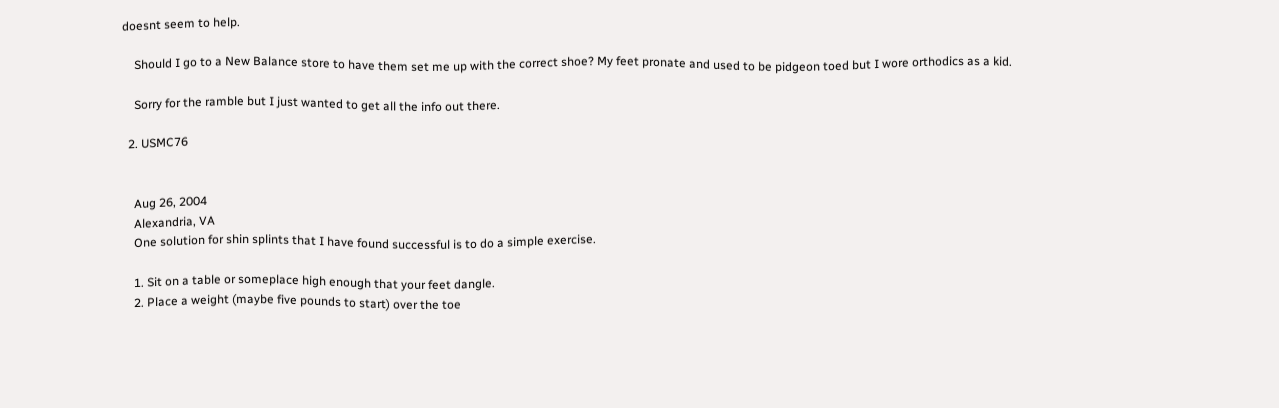doesnt seem to help.

    Should I go to a New Balance store to have them set me up with the correct shoe? My feet pronate and used to be pidgeon toed but I wore orthodics as a kid.

    Sorry for the ramble but I just wanted to get all the info out there.

  2. USMC76


    Aug 26, 2004
    Alexandria, VA
    One solution for shin splints that I have found successful is to do a simple exercise.

    1. Sit on a table or someplace high enough that your feet dangle.
    2. Place a weight (maybe five pounds to start) over the toe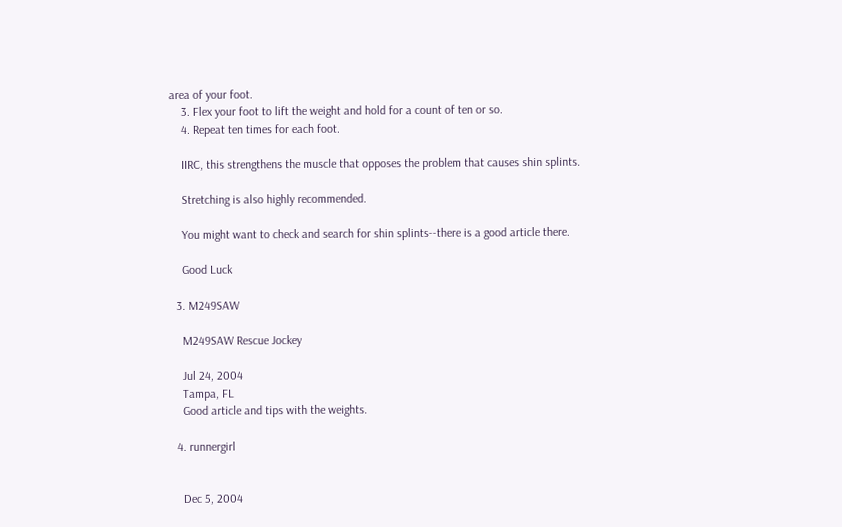area of your foot.
    3. Flex your foot to lift the weight and hold for a count of ten or so.
    4. Repeat ten times for each foot.

    IIRC, this strengthens the muscle that opposes the problem that causes shin splints.

    Stretching is also highly recommended.

    You might want to check and search for shin splints--there is a good article there.

    Good Luck

  3. M249SAW

    M249SAW Rescue Jockey

    Jul 24, 2004
    Tampa, FL
    Good article and tips with the weights.

  4. runnergirl


    Dec 5, 2004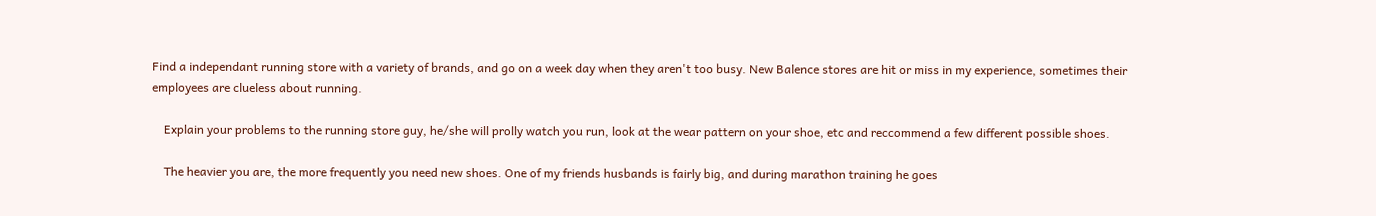Find a independant running store with a variety of brands, and go on a week day when they aren't too busy. New Balence stores are hit or miss in my experience, sometimes their employees are clueless about running.

    Explain your problems to the running store guy, he/she will prolly watch you run, look at the wear pattern on your shoe, etc and reccommend a few different possible shoes.

    The heavier you are, the more frequently you need new shoes. One of my friends husbands is fairly big, and during marathon training he goes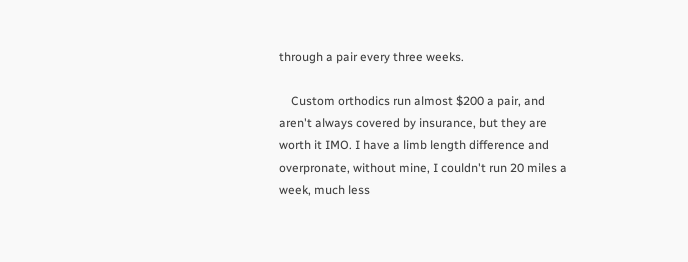through a pair every three weeks.

    Custom orthodics run almost $200 a pair, and aren't always covered by insurance, but they are worth it IMO. I have a limb length difference and overpronate, without mine, I couldn't run 20 miles a week, much less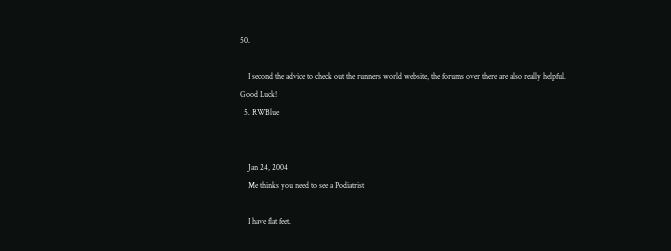50.

    I second the advice to check out the runners world website, the forums over there are also really helpful. Good Luck!
  5. RWBlue


    Jan 24, 2004
    Me thinks you need to see a Podiatrist

    I have flat feet.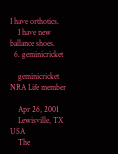I have orthotics.
    I have new ballance shoes.
  6. geminicricket

    geminicricket NRA Life member

    Apr 26, 2001
    Lewisville, TX USA
    The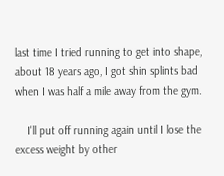last time I tried running to get into shape, about 18 years ago, I got shin splints bad when I was half a mile away from the gym.

    I'll put off running again until I lose the excess weight by other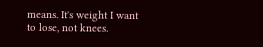means. It's weight I want to lose, not knees.